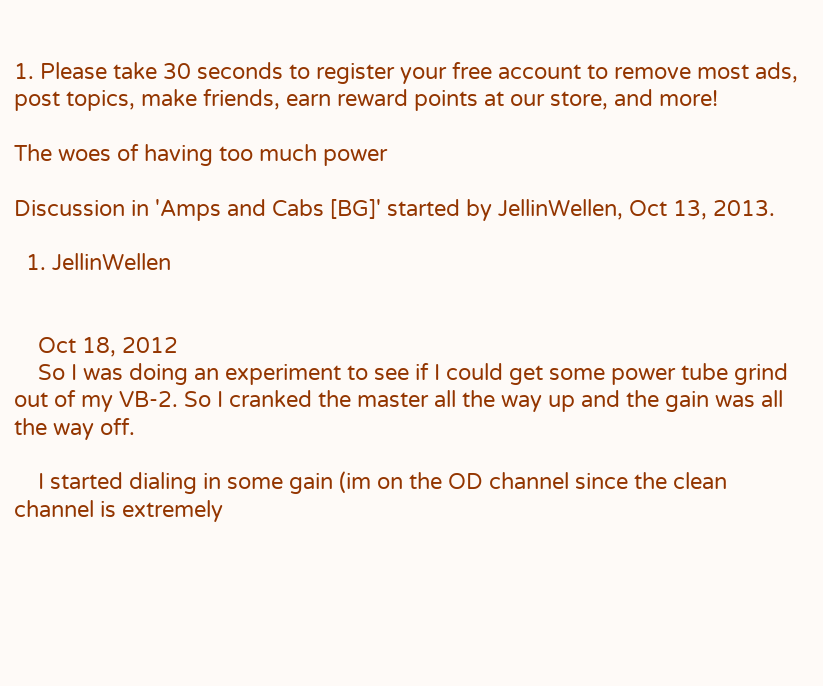1. Please take 30 seconds to register your free account to remove most ads, post topics, make friends, earn reward points at our store, and more!

The woes of having too much power

Discussion in 'Amps and Cabs [BG]' started by JellinWellen, Oct 13, 2013.

  1. JellinWellen


    Oct 18, 2012
    So I was doing an experiment to see if I could get some power tube grind out of my VB-2. So I cranked the master all the way up and the gain was all the way off.

    I started dialing in some gain (im on the OD channel since the clean channel is extremely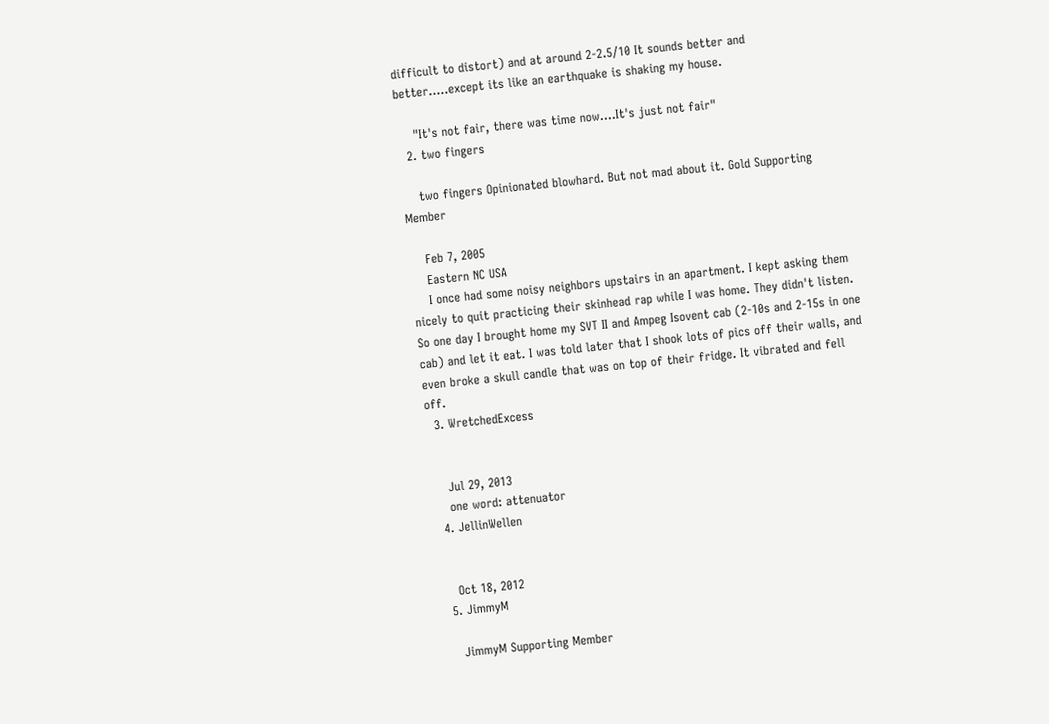difficult to distort) and at around 2-2.5/10 It sounds better and better.....except its like an earthquake is shaking my house.

    "It's not fair, there was time now....It's just not fair"
  2. two fingers

    two fingers Opinionated blowhard. But not mad about it. Gold Supporting Member

    Feb 7, 2005
    Eastern NC USA
    I once had some noisy neighbors upstairs in an apartment. I kept asking them nicely to quit practicing their skinhead rap while I was home. They didn't listen. So one day I brought home my SVT II and Ampeg Isovent cab (2-10s and 2-15s in one cab) and let it eat. I was told later that I shook lots of pics off their walls, and even broke a skull candle that was on top of their fridge. It vibrated and fell off.
  3. WretchedExcess


    Jul 29, 2013
    one word: attenuator
  4. JellinWellen


    Oct 18, 2012
  5. JimmyM

    JimmyM Supporting Member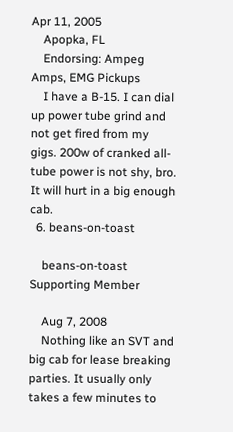Apr 11, 2005
    Apopka, FL
    Endorsing: Ampeg Amps, EMG Pickups
    I have a B-15. I can dial up power tube grind and not get fired from my gigs. 200w of cranked all-tube power is not shy, bro. It will hurt in a big enough cab.
  6. beans-on-toast

    beans-on-toast Supporting Member

    Aug 7, 2008
    Nothing like an SVT and big cab for lease breaking parties. It usually only takes a few minutes to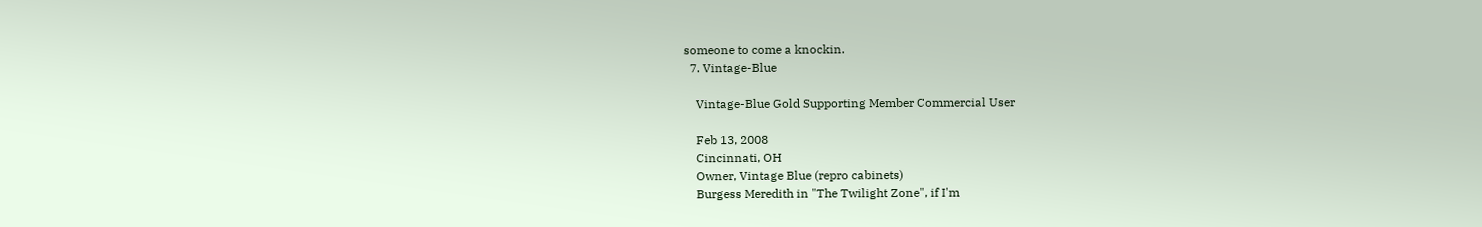someone to come a knockin.
  7. Vintage-Blue

    Vintage-Blue Gold Supporting Member Commercial User

    Feb 13, 2008
    Cincinnati, OH
    Owner, Vintage Blue (repro cabinets)
    Burgess Meredith in "The Twilight Zone", if I'm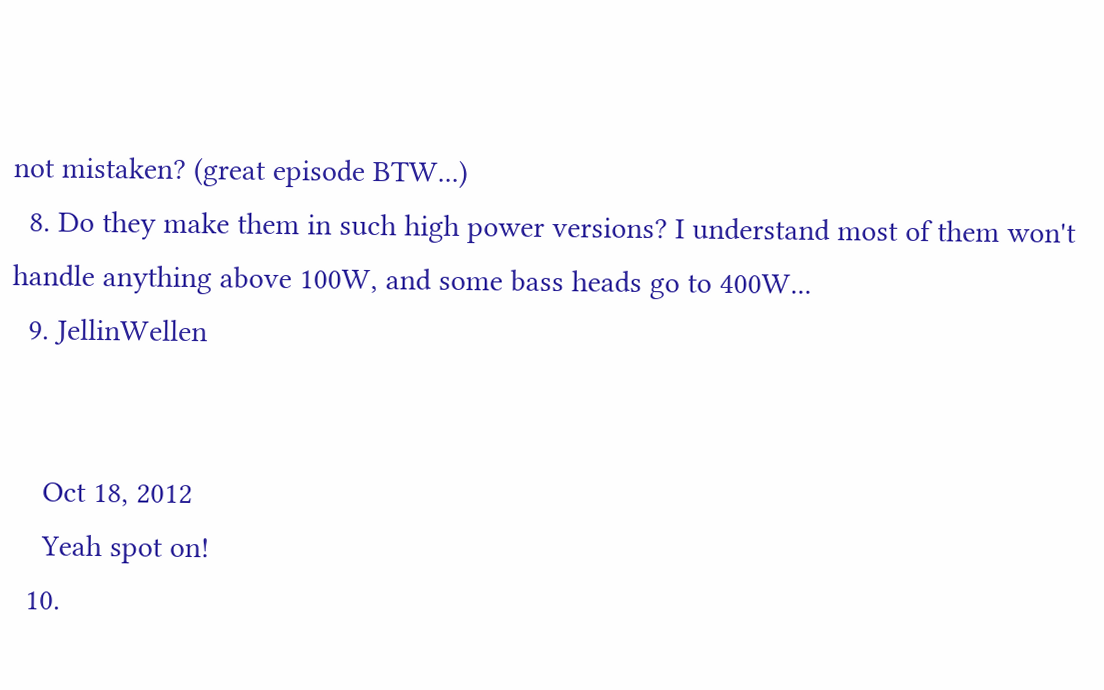not mistaken? (great episode BTW...)
  8. Do they make them in such high power versions? I understand most of them won't handle anything above 100W, and some bass heads go to 400W...
  9. JellinWellen


    Oct 18, 2012
    Yeah spot on!
  10.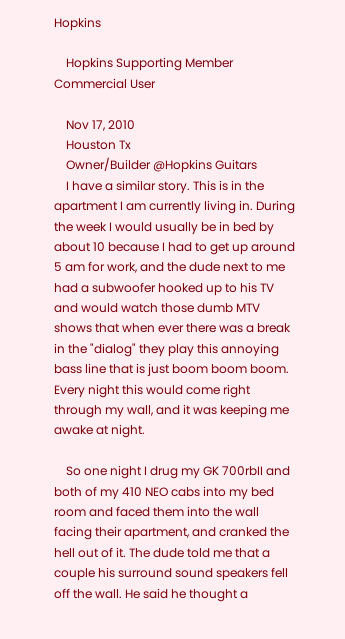Hopkins

    Hopkins Supporting Member Commercial User

    Nov 17, 2010
    Houston Tx
    Owner/Builder @Hopkins Guitars
    I have a similar story. This is in the apartment I am currently living in. During the week I would usually be in bed by about 10 because I had to get up around 5 am for work, and the dude next to me had a subwoofer hooked up to his TV and would watch those dumb MTV shows that when ever there was a break in the "dialog" they play this annoying bass line that is just boom boom boom. Every night this would come right through my wall, and it was keeping me awake at night.

    So one night I drug my GK 700rbII and both of my 410 NEO cabs into my bed room and faced them into the wall facing their apartment, and cranked the hell out of it. The dude told me that a couple his surround sound speakers fell off the wall. He said he thought a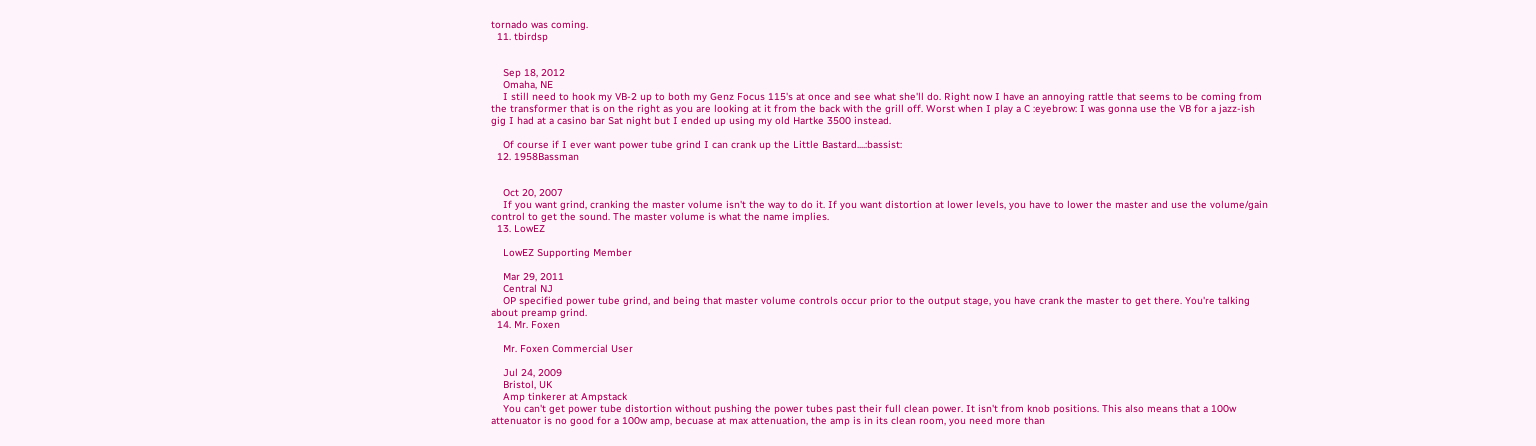tornado was coming.
  11. tbirdsp


    Sep 18, 2012
    Omaha, NE
    I still need to hook my VB-2 up to both my Genz Focus 115's at once and see what she'll do. Right now I have an annoying rattle that seems to be coming from the transformer that is on the right as you are looking at it from the back with the grill off. Worst when I play a C :eyebrow: I was gonna use the VB for a jazz-ish gig I had at a casino bar Sat night but I ended up using my old Hartke 3500 instead.

    Of course if I ever want power tube grind I can crank up the Little Bastard....:bassist:
  12. 1958Bassman


    Oct 20, 2007
    If you want grind, cranking the master volume isn't the way to do it. If you want distortion at lower levels, you have to lower the master and use the volume/gain control to get the sound. The master volume is what the name implies.
  13. LowEZ

    LowEZ Supporting Member

    Mar 29, 2011
    Central NJ
    OP specified power tube grind, and being that master volume controls occur prior to the output stage, you have crank the master to get there. You're talking about preamp grind.
  14. Mr. Foxen

    Mr. Foxen Commercial User

    Jul 24, 2009
    Bristol, UK
    Amp tinkerer at Ampstack
    You can't get power tube distortion without pushing the power tubes past their full clean power. It isn't from knob positions. This also means that a 100w attenuator is no good for a 100w amp, becuase at max attenuation, the amp is in its clean room, you need more than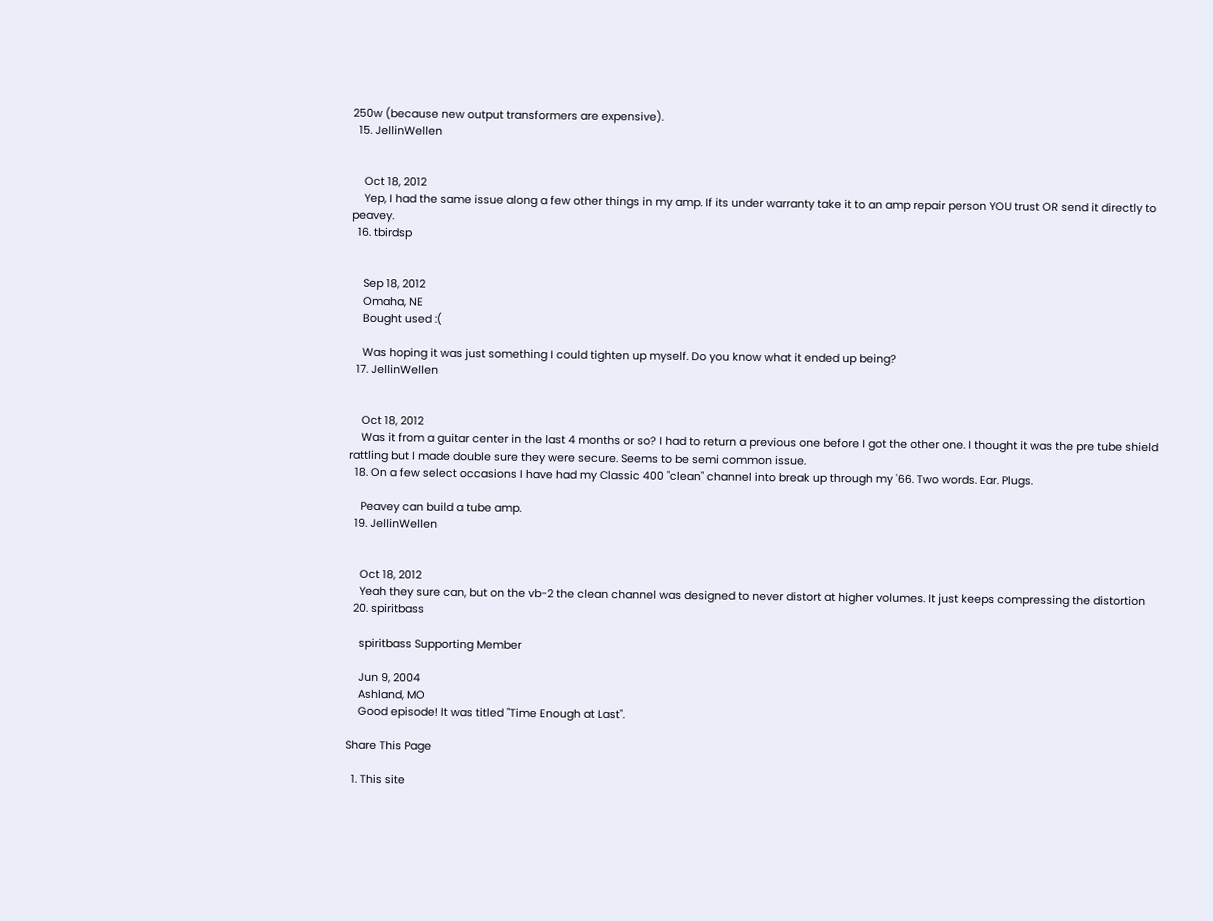250w (because new output transformers are expensive).
  15. JellinWellen


    Oct 18, 2012
    Yep, I had the same issue along a few other things in my amp. If its under warranty take it to an amp repair person YOU trust OR send it directly to peavey.
  16. tbirdsp


    Sep 18, 2012
    Omaha, NE
    Bought used :(

    Was hoping it was just something I could tighten up myself. Do you know what it ended up being?
  17. JellinWellen


    Oct 18, 2012
    Was it from a guitar center in the last 4 months or so? I had to return a previous one before I got the other one. I thought it was the pre tube shield rattling but I made double sure they were secure. Seems to be semi common issue.
  18. On a few select occasions I have had my Classic 400 "clean" channel into break up through my '66. Two words. Ear. Plugs.

    Peavey can build a tube amp.
  19. JellinWellen


    Oct 18, 2012
    Yeah they sure can, but on the vb-2 the clean channel was designed to never distort at higher volumes. It just keeps compressing the distortion
  20. spiritbass

    spiritbass Supporting Member

    Jun 9, 2004
    Ashland, MO
    Good episode! It was titled "Time Enough at Last".

Share This Page

  1. This site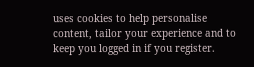uses cookies to help personalise content, tailor your experience and to keep you logged in if you register.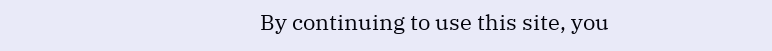By continuing to use this site, you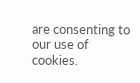are consenting to our use of cookies.